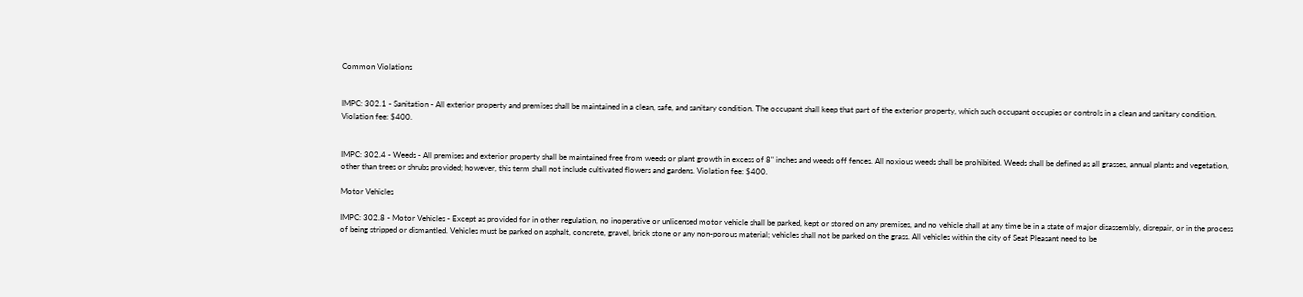Common Violations


IMPC: 302.1 - Sanitation - All exterior property and premises shall be maintained in a clean, safe, and sanitary condition. The occupant shall keep that part of the exterior property, which such occupant occupies or controls in a clean and sanitary condition. Violation fee: $400.


IMPC: 302.4 - Weeds - All premises and exterior property shall be maintained free from weeds or plant growth in excess of 8" inches and weeds off fences. All noxious weeds shall be prohibited. Weeds shall be defined as all grasses, annual plants and vegetation, other than trees or shrubs provided; however, this term shall not include cultivated flowers and gardens. Violation fee: $400.

Motor Vehicles

IMPC: 302.8 - Motor Vehicles - Except as provided for in other regulation, no inoperative or unlicensed motor vehicle shall be parked, kept or stored on any premises, and no vehicle shall at any time be in a state of major disassembly, disrepair, or in the process of being stripped or dismantled. Vehicles must be parked on asphalt, concrete, gravel, brick stone or any non-porous material; vehicles shall not be parked on the grass. All vehicles within the city of Seat Pleasant need to be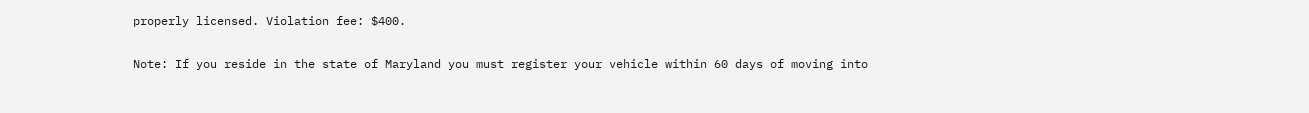properly licensed. Violation fee: $400.

Note: If you reside in the state of Maryland you must register your vehicle within 60 days of moving into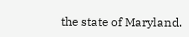the state of Maryland.